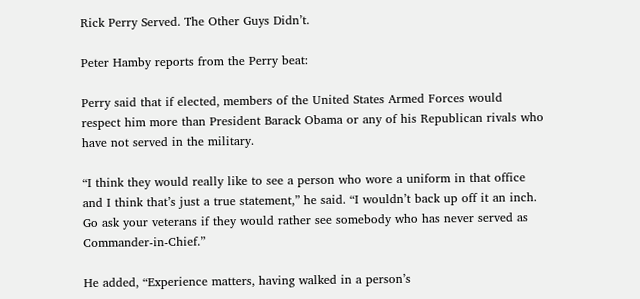Rick Perry Served. The Other Guys Didn’t.

Peter Hamby reports from the Perry beat:

Perry said that if elected, members of the United States Armed Forces would respect him more than President Barack Obama or any of his Republican rivals who have not served in the military.

“I think they would really like to see a person who wore a uniform in that office and I think that’s just a true statement,” he said. “I wouldn’t back up off it an inch. Go ask your veterans if they would rather see somebody who has never served as Commander-in-Chief.”

He added, “Experience matters, having walked in a person’s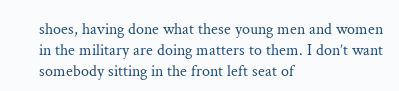shoes, having done what these young men and women in the military are doing matters to them. I don’t want somebody sitting in the front left seat of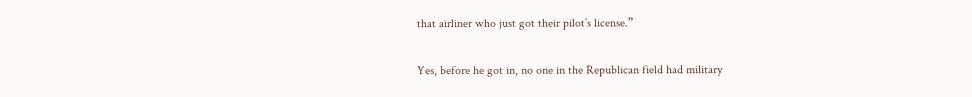that airliner who just got their pilot’s license.”

Yes, before he got in, no one in the Republican field had military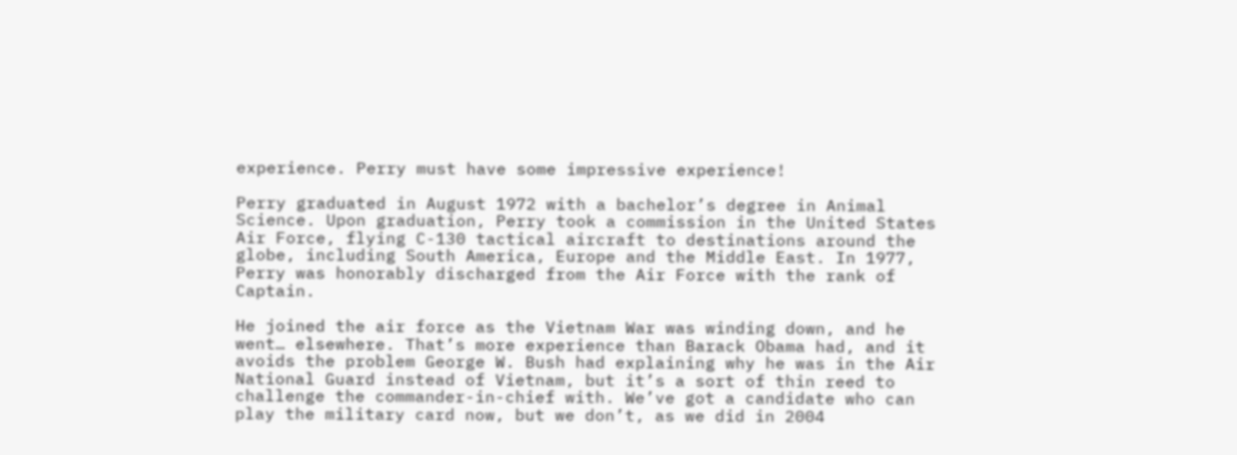experience. Perry must have some impressive experience!

Perry graduated in August 1972 with a bachelor’s degree in Animal Science. Upon graduation, Perry took a commission in the United States Air Force, flying C-130 tactical aircraft to destinations around the globe, including South America, Europe and the Middle East. In 1977, Perry was honorably discharged from the Air Force with the rank of Captain.

He joined the air force as the Vietnam War was winding down, and he went… elsewhere. That’s more experience than Barack Obama had, and it avoids the problem George W. Bush had explaining why he was in the Air National Guard instead of Vietnam, but it’s a sort of thin reed to challenge the commander-in-chief with. We’ve got a candidate who can play the military card now, but we don’t, as we did in 2004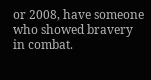or 2008, have someone who showed bravery in combat.